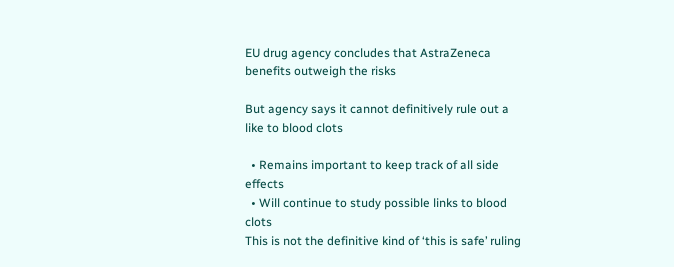EU drug agency concludes that AstraZeneca benefits outweigh the risks

But agency says it cannot definitively rule out a like to blood clots

  • Remains important to keep track of all side effects
  • Will continue to study possible links to blood clots
This is not the definitive kind of ‘this is safe’ ruling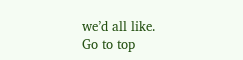we’d all like.
Go to top